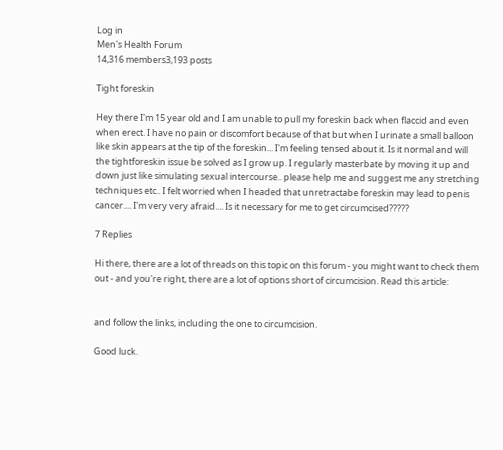Log in
Men's Health Forum
14,316 members3,193 posts

Tight foreskin

Hey there I'm 15 year old and I am unable to pull my foreskin back when flaccid and even when erect. I have no pain or discomfort because of that but when I urinate a small balloon like skin appears at the tip of the foreskin... I'm feeling tensed about it. Is it normal and will the tightforeskin issue be solved as I grow up. I regularly masterbate by moving it up and down just like simulating sexual intercourse.. please help me and suggest me any stretching techniques etc.. I felt worried when I headed that unretractabe foreskin may lead to penis cancer.... I'm very very afraid.... Is it necessary for me to get circumcised?????

7 Replies

Hi there, there are a lot of threads on this topic on this forum - you might want to check them out - and you're right, there are a lot of options short of circumcision. Read this article:


and follow the links, including the one to circumcision.

Good luck.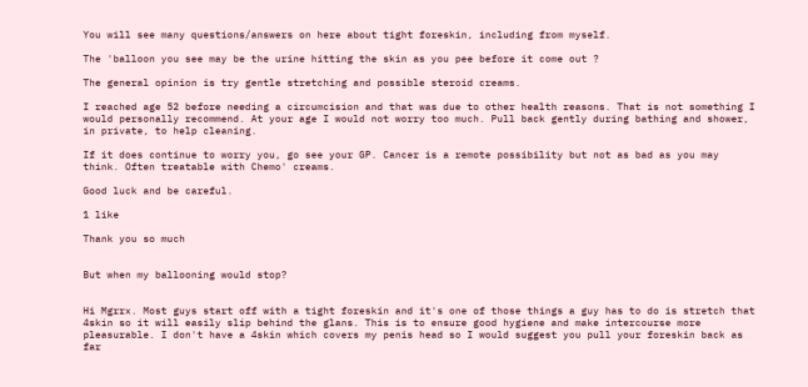You will see many questions/answers on here about tight foreskin, including from myself.

The 'balloon you see may be the urine hitting the skin as you pee before it come out ?

The general opinion is try gentle stretching and possible steroid creams.

I reached age 52 before needing a circumcision and that was due to other health reasons. That is not something I would personally recommend. At your age I would not worry too much. Pull back gently during bathing and shower, in private, to help cleaning.

If it does continue to worry you, go see your GP. Cancer is a remote possibility but not as bad as you may think. Often treatable with Chemo' creams.

Good luck and be careful.

1 like

Thank you so much


But when my ballooning would stop?


Hi Mgrrx. Most guys start off with a tight foreskin and it's one of those things a guy has to do is stretch that 4skin so it will easily slip behind the glans. This is to ensure good hygiene and make intercourse more pleasurable. I don't have a 4skin which covers my penis head so I would suggest you pull your foreskin back as far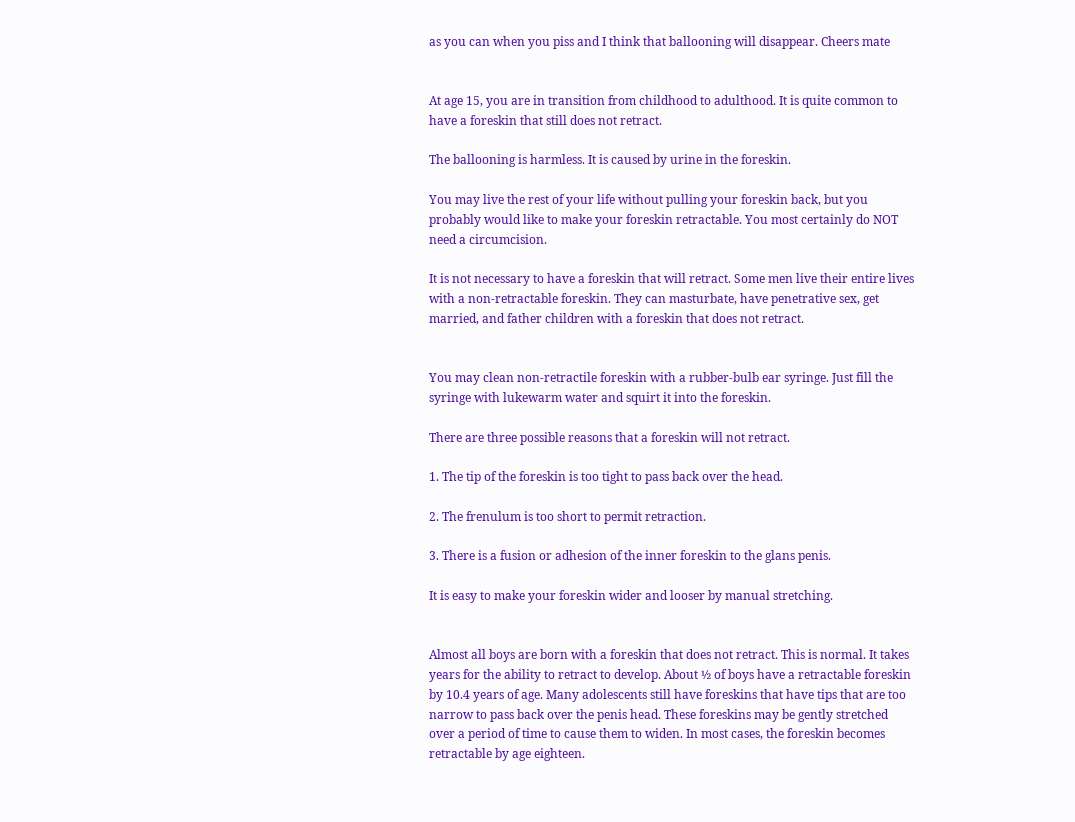as you can when you piss and I think that ballooning will disappear. Cheers mate


At age 15, you are in transition from childhood to adulthood. It is quite common to have a foreskin that still does not retract.

The ballooning is harmless. It is caused by urine in the foreskin.

You may live the rest of your life without pulling your foreskin back, but you probably would like to make your foreskin retractable. You most certainly do NOT need a circumcision.

It is not necessary to have a foreskin that will retract. Some men live their entire lives with a non-retractable foreskin. They can masturbate, have penetrative sex, get married, and father children with a foreskin that does not retract.


You may clean non-retractile foreskin with a rubber-bulb ear syringe. Just fill the syringe with lukewarm water and squirt it into the foreskin.

There are three possible reasons that a foreskin will not retract.

1. The tip of the foreskin is too tight to pass back over the head.

2. The frenulum is too short to permit retraction.

3. There is a fusion or adhesion of the inner foreskin to the glans penis.

It is easy to make your foreskin wider and looser by manual stretching.


Almost all boys are born with a foreskin that does not retract. This is normal. It takes years for the ability to retract to develop. About ½ of boys have a retractable foreskin by 10.4 years of age. Many adolescents still have foreskins that have tips that are too narrow to pass back over the penis head. These foreskins may be gently stretched over a period of time to cause them to widen. In most cases, the foreskin becomes retractable by age eighteen.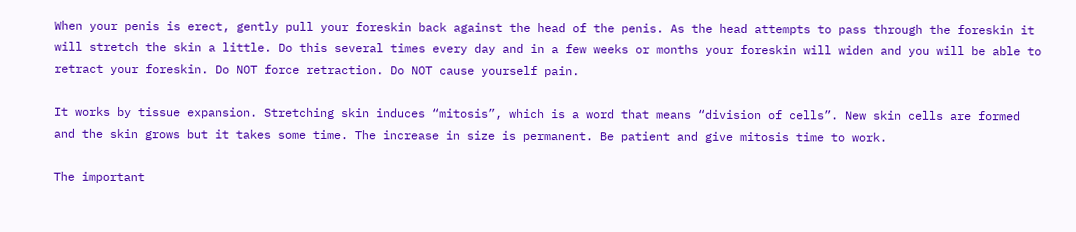When your penis is erect, gently pull your foreskin back against the head of the penis. As the head attempts to pass through the foreskin it will stretch the skin a little. Do this several times every day and in a few weeks or months your foreskin will widen and you will be able to retract your foreskin. Do NOT force retraction. Do NOT cause yourself pain.

It works by tissue expansion. Stretching skin induces “mitosis”, which is a word that means “division of cells”. New skin cells are formed and the skin grows but it takes some time. The increase in size is permanent. Be patient and give mitosis time to work.

The important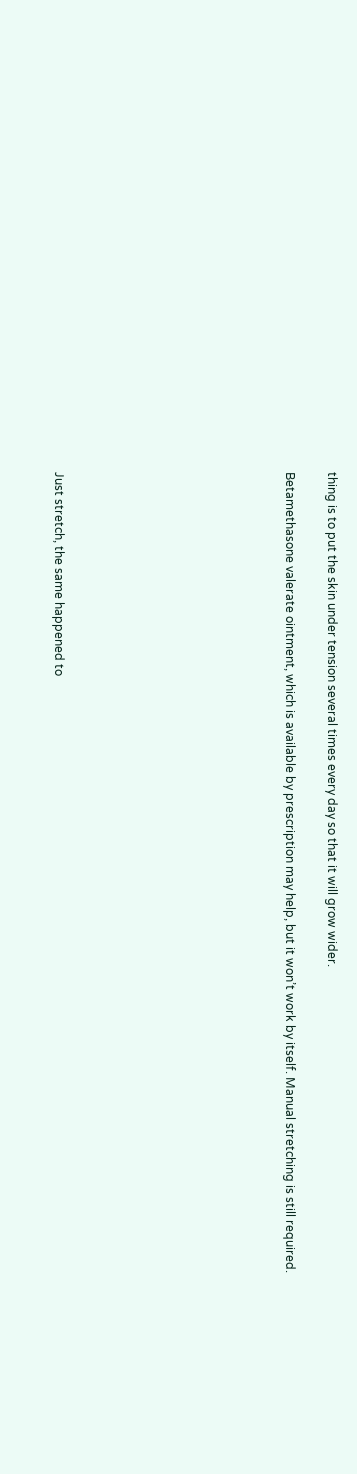thing is to put the skin under tension several times every day so that it will grow wider.

Betamethasone valerate ointment, which is available by prescription may help, but it won’t work by itself. Manual stretching is still required.










Just stretch, the same happened to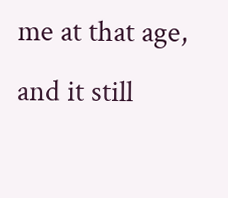me at that age, and it still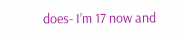does- I’m 17 now and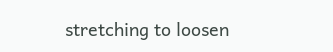stretching to loosen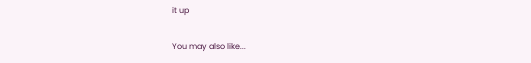it up


You may also like...